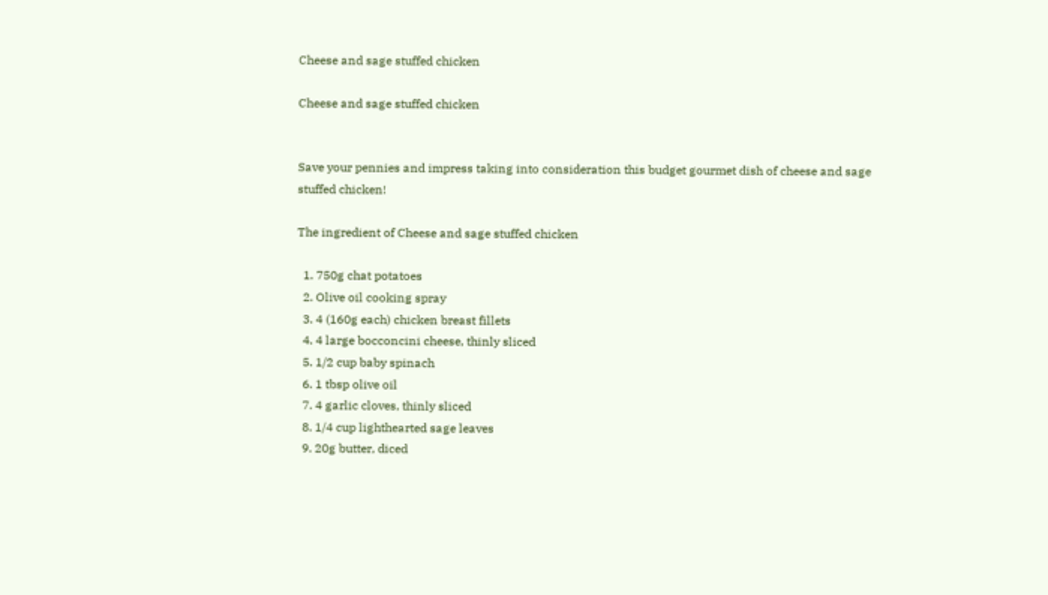Cheese and sage stuffed chicken

Cheese and sage stuffed chicken


Save your pennies and impress taking into consideration this budget gourmet dish of cheese and sage stuffed chicken!

The ingredient of Cheese and sage stuffed chicken

  1. 750g chat potatoes
  2. Olive oil cooking spray
  3. 4 (160g each) chicken breast fillets
  4. 4 large bocconcini cheese, thinly sliced
  5. 1/2 cup baby spinach
  6. 1 tbsp olive oil
  7. 4 garlic cloves, thinly sliced
  8. 1/4 cup lighthearted sage leaves
  9. 20g butter, diced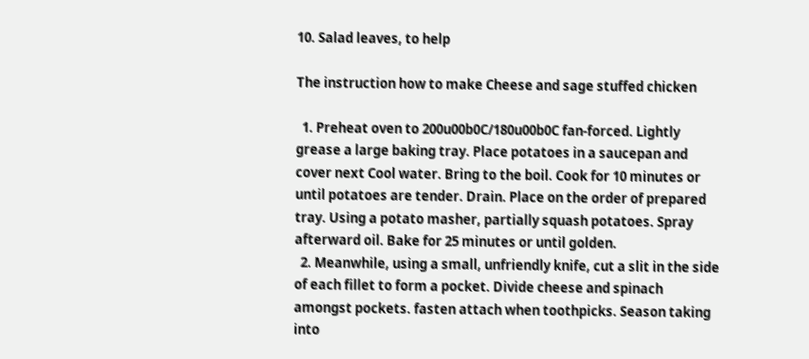10. Salad leaves, to help

The instruction how to make Cheese and sage stuffed chicken

  1. Preheat oven to 200u00b0C/180u00b0C fan-forced. Lightly grease a large baking tray. Place potatoes in a saucepan and cover next Cool water. Bring to the boil. Cook for 10 minutes or until potatoes are tender. Drain. Place on the order of prepared tray. Using a potato masher, partially squash potatoes. Spray afterward oil. Bake for 25 minutes or until golden.
  2. Meanwhile, using a small, unfriendly knife, cut a slit in the side of each fillet to form a pocket. Divide cheese and spinach amongst pockets. fasten attach when toothpicks. Season taking into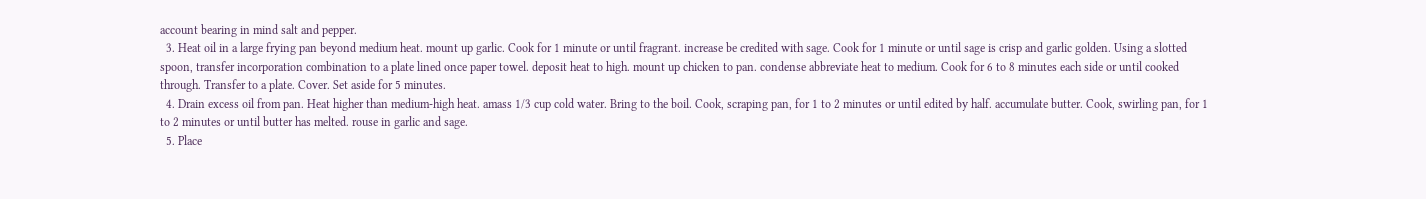account bearing in mind salt and pepper.
  3. Heat oil in a large frying pan beyond medium heat. mount up garlic. Cook for 1 minute or until fragrant. increase be credited with sage. Cook for 1 minute or until sage is crisp and garlic golden. Using a slotted spoon, transfer incorporation combination to a plate lined once paper towel. deposit heat to high. mount up chicken to pan. condense abbreviate heat to medium. Cook for 6 to 8 minutes each side or until cooked through. Transfer to a plate. Cover. Set aside for 5 minutes.
  4. Drain excess oil from pan. Heat higher than medium-high heat. amass 1/3 cup cold water. Bring to the boil. Cook, scraping pan, for 1 to 2 minutes or until edited by half. accumulate butter. Cook, swirling pan, for 1 to 2 minutes or until butter has melted. rouse in garlic and sage.
  5. Place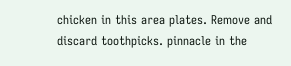chicken in this area plates. Remove and discard toothpicks. pinnacle in the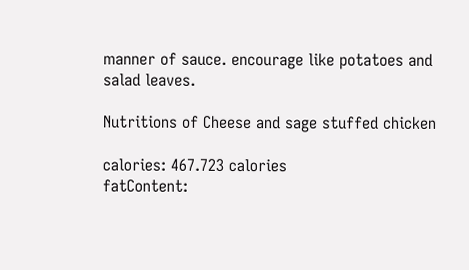manner of sauce. encourage like potatoes and salad leaves.

Nutritions of Cheese and sage stuffed chicken

calories: 467.723 calories
fatContent: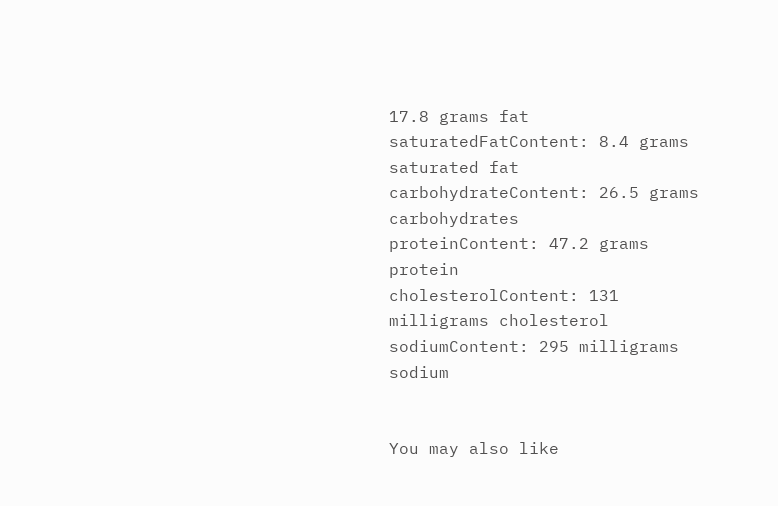17.8 grams fat
saturatedFatContent: 8.4 grams saturated fat
carbohydrateContent: 26.5 grams carbohydrates
proteinContent: 47.2 grams protein
cholesterolContent: 131 milligrams cholesterol
sodiumContent: 295 milligrams sodium


You may also like